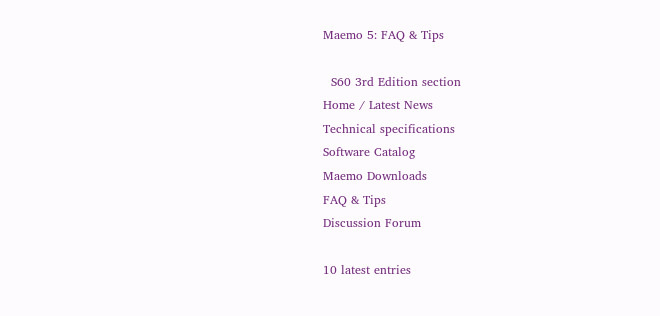Maemo 5: FAQ & Tips

  S60 3rd Edition section
Home / Latest News
Technical specifications
Software Catalog
Maemo Downloads
FAQ & Tips
Discussion Forum

10 latest entries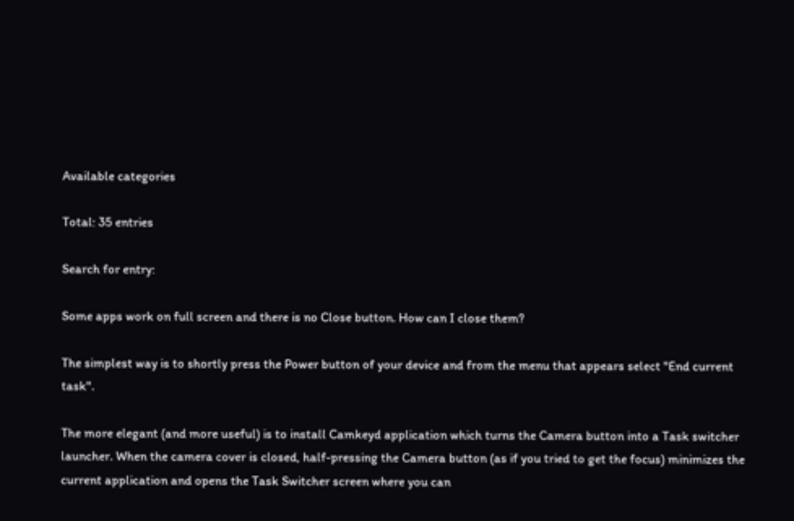Available categories

Total: 35 entries

Search for entry:

Some apps work on full screen and there is no Close button. How can I close them?

The simplest way is to shortly press the Power button of your device and from the menu that appears select "End current task".

The more elegant (and more useful) is to install Camkeyd application which turns the Camera button into a Task switcher launcher. When the camera cover is closed, half-pressing the Camera button (as if you tried to get the focus) minimizes the current application and opens the Task Switcher screen where you can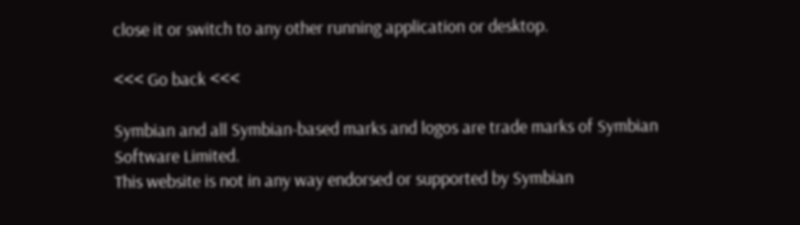close it or switch to any other running application or desktop.

<<< Go back <<<

Symbian and all Symbian-based marks and logos are trade marks of Symbian Software Limited.
This website is not in any way endorsed or supported by Symbian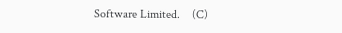Software Limited.    (C)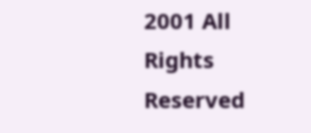2001 All Rights Reserved